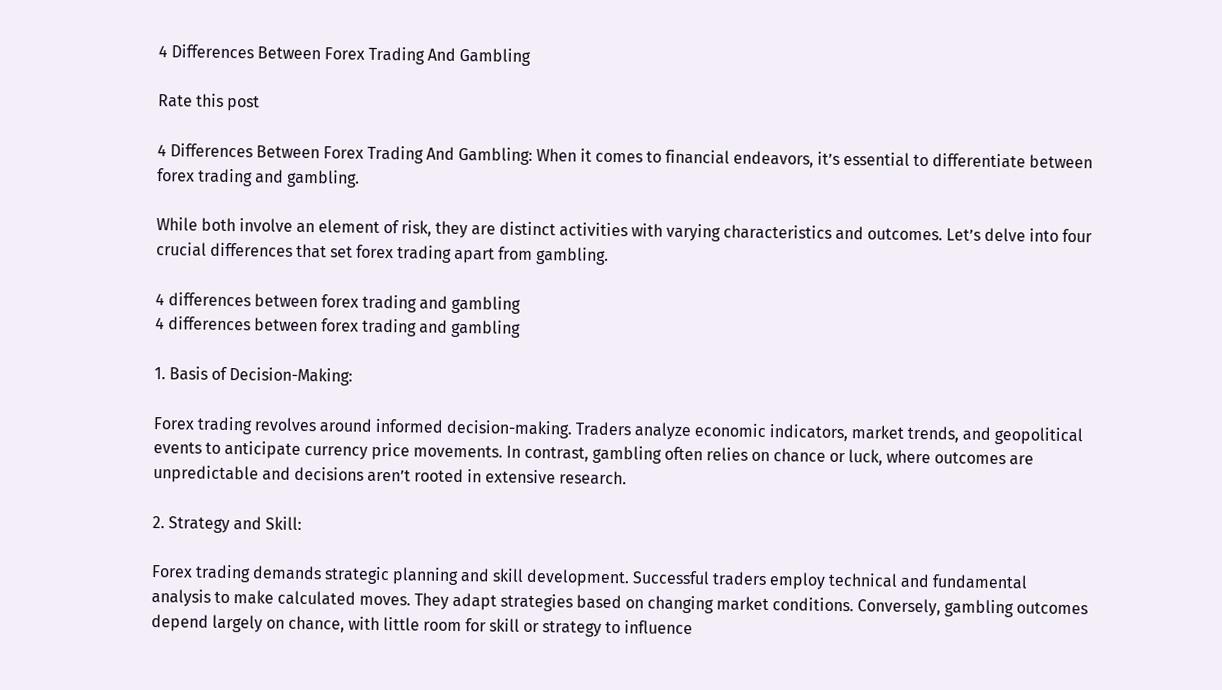4 Differences Between Forex Trading And Gambling

Rate this post

4 Differences Between Forex Trading And Gambling: When it comes to financial endeavors, it’s essential to differentiate between forex trading and gambling.

While both involve an element of risk, they are distinct activities with varying characteristics and outcomes. Let’s delve into four crucial differences that set forex trading apart from gambling.

4 differences between forex trading and gambling
4 differences between forex trading and gambling

1. Basis of Decision-Making:

Forex trading revolves around informed decision-making. Traders analyze economic indicators, market trends, and geopolitical events to anticipate currency price movements. In contrast, gambling often relies on chance or luck, where outcomes are unpredictable and decisions aren’t rooted in extensive research.

2. Strategy and Skill:

Forex trading demands strategic planning and skill development. Successful traders employ technical and fundamental analysis to make calculated moves. They adapt strategies based on changing market conditions. Conversely, gambling outcomes depend largely on chance, with little room for skill or strategy to influence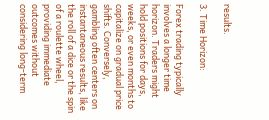results.

3. Time Horizon:

Forex trading typically involves a longer time horizon. Traders might hold positions for days, weeks, or even months to capitalize on gradual price shifts. Conversely, gambling often centers on instantaneous results, like the roll of a dice or the spin of a roulette wheel, providing immediate outcomes without considering long-term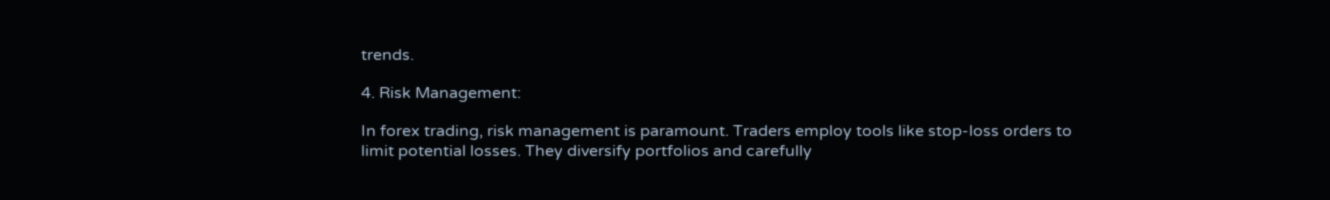trends.

4. Risk Management:

In forex trading, risk management is paramount. Traders employ tools like stop-loss orders to limit potential losses. They diversify portfolios and carefully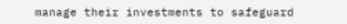manage their investments to safeguard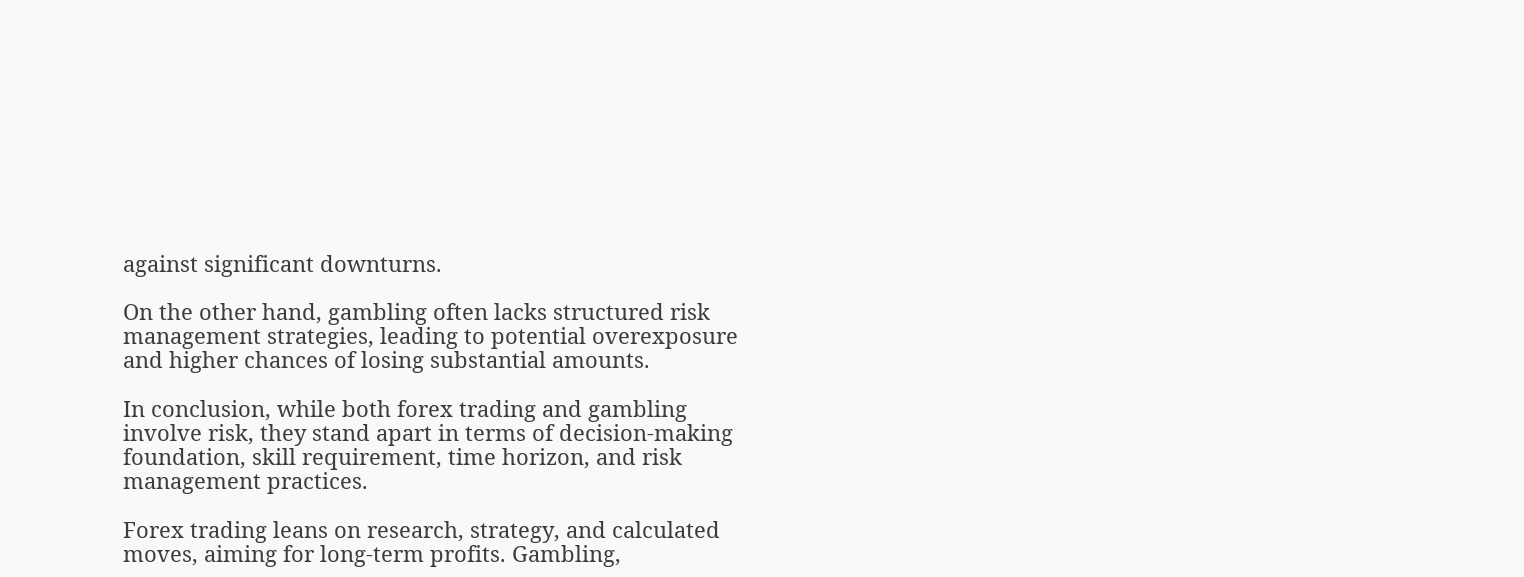against significant downturns.

On the other hand, gambling often lacks structured risk management strategies, leading to potential overexposure and higher chances of losing substantial amounts.

In conclusion, while both forex trading and gambling involve risk, they stand apart in terms of decision-making foundation, skill requirement, time horizon, and risk management practices.

Forex trading leans on research, strategy, and calculated moves, aiming for long-term profits. Gambling,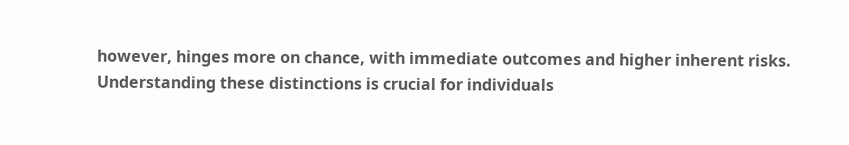however, hinges more on chance, with immediate outcomes and higher inherent risks. Understanding these distinctions is crucial for individuals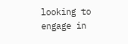looking to engage in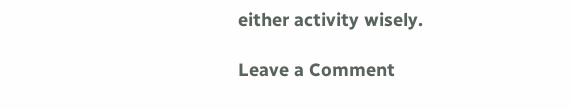either activity wisely.

Leave a Comment